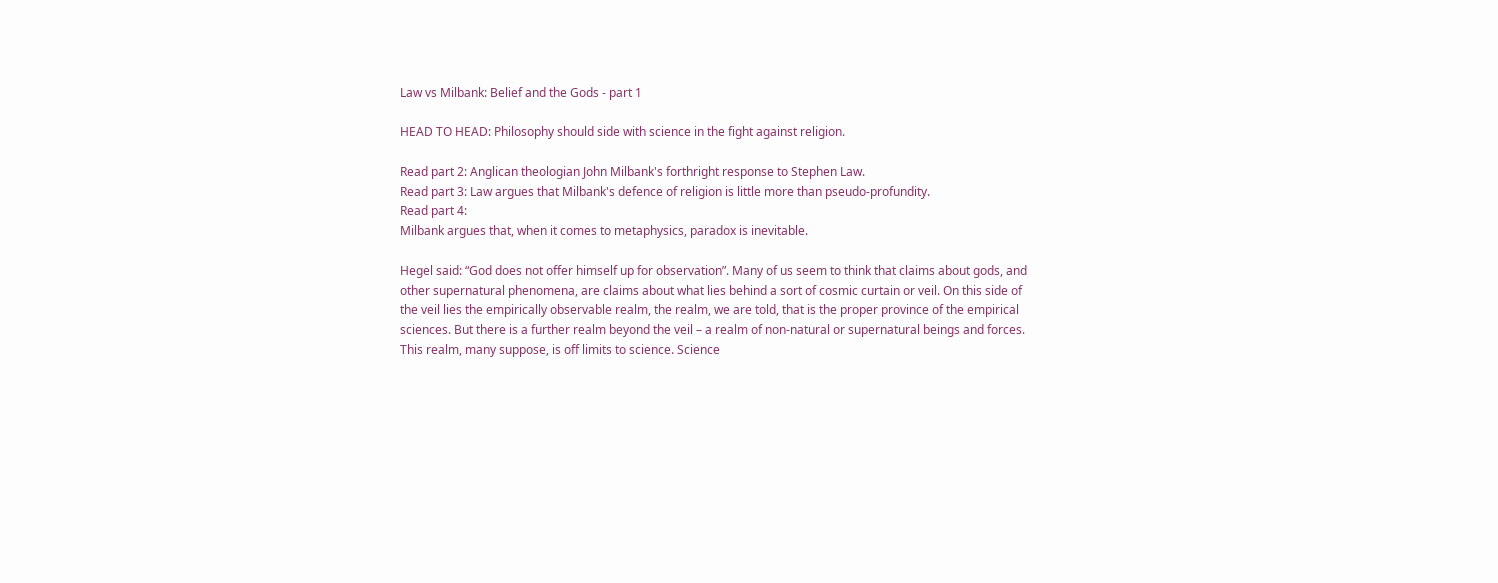Law vs Milbank: Belief and the Gods - part 1

HEAD TO HEAD: Philosophy should side with science in the fight against religion.

Read part 2: Anglican theologian John Milbank's forthright response to Stephen Law.
Read part 3: Law argues that Milbank's defence of religion is little more than pseudo-profundity.
Read part 4:
Milbank argues that, when it comes to metaphysics, paradox is inevitable.

Hegel said: “God does not offer himself up for observation”. Many of us seem to think that claims about gods, and other supernatural phenomena, are claims about what lies behind a sort of cosmic curtain or veil. On this side of the veil lies the empirically observable realm, the realm, we are told, that is the proper province of the empirical sciences. But there is a further realm beyond the veil – a realm of non-natural or supernatural beings and forces. This realm, many suppose, is off limits to science. Science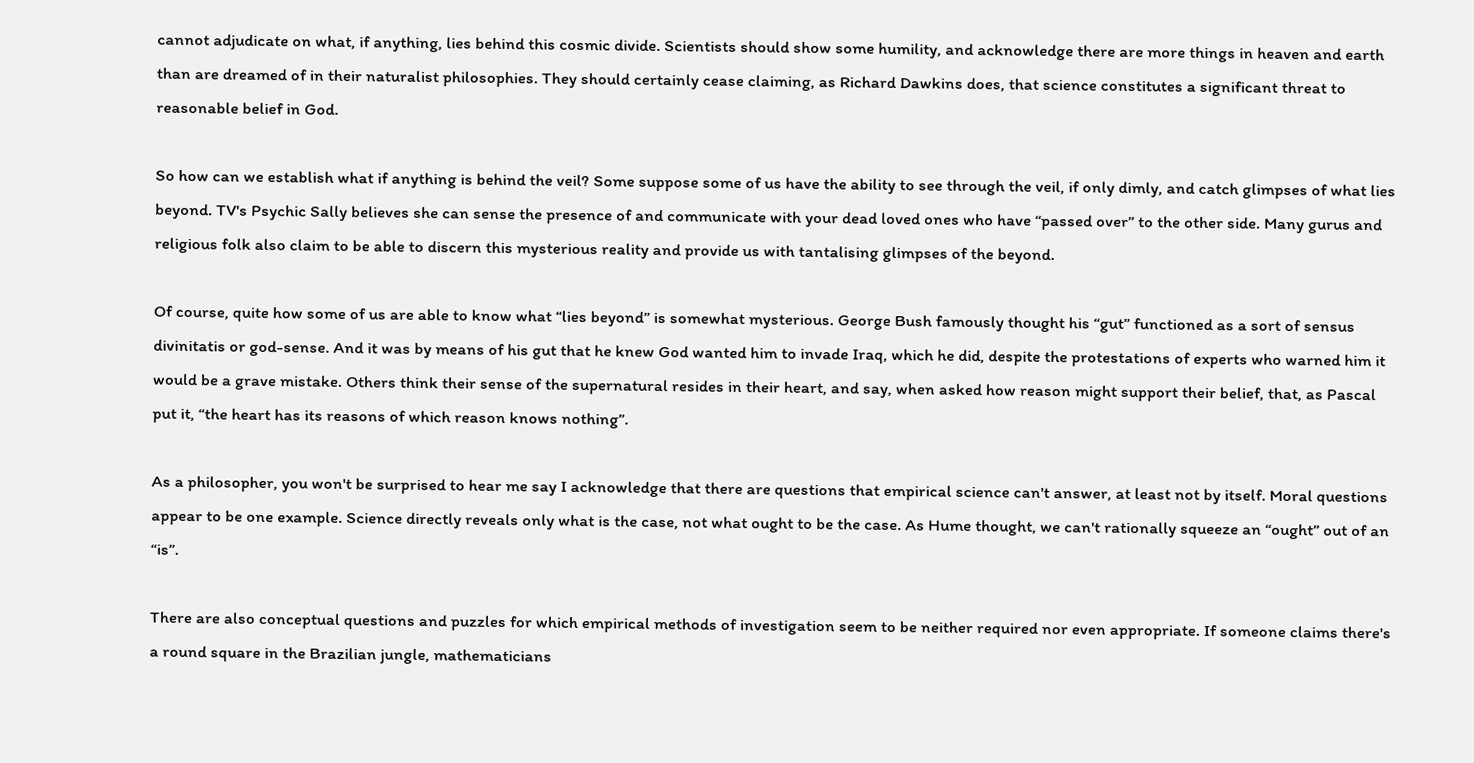cannot adjudicate on what, if anything, lies behind this cosmic divide. Scientists should show some humility, and acknowledge there are more things in heaven and earth than are dreamed of in their naturalist philosophies. They should certainly cease claiming, as Richard Dawkins does, that science constitutes a significant threat to reasonable belief in God.

So how can we establish what if anything is behind the veil? Some suppose some of us have the ability to see through the veil, if only dimly, and catch glimpses of what lies beyond. TV's Psychic Sally believes she can sense the presence of and communicate with your dead loved ones who have “passed over” to the other side. Many gurus and religious folk also claim to be able to discern this mysterious reality and provide us with tantalising glimpses of the beyond.

Of course, quite how some of us are able to know what “lies beyond” is somewhat mysterious. George Bush famously thought his “gut” functioned as a sort of sensus divinitatis or god-sense. And it was by means of his gut that he knew God wanted him to invade Iraq, which he did, despite the protestations of experts who warned him it would be a grave mistake. Others think their sense of the supernatural resides in their heart, and say, when asked how reason might support their belief, that, as Pascal put it, “the heart has its reasons of which reason knows nothing”.

As a philosopher, you won't be surprised to hear me say I acknowledge that there are questions that empirical science can't answer, at least not by itself. Moral questions appear to be one example. Science directly reveals only what is the case, not what ought to be the case. As Hume thought, we can't rationally squeeze an “ought” out of an “is”.

There are also conceptual questions and puzzles for which empirical methods of investigation seem to be neither required nor even appropriate. If someone claims there's a round square in the Brazilian jungle, mathematicians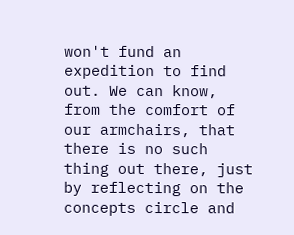won't fund an expedition to find out. We can know, from the comfort of our armchairs, that there is no such thing out there, just by reflecting on the concepts circle and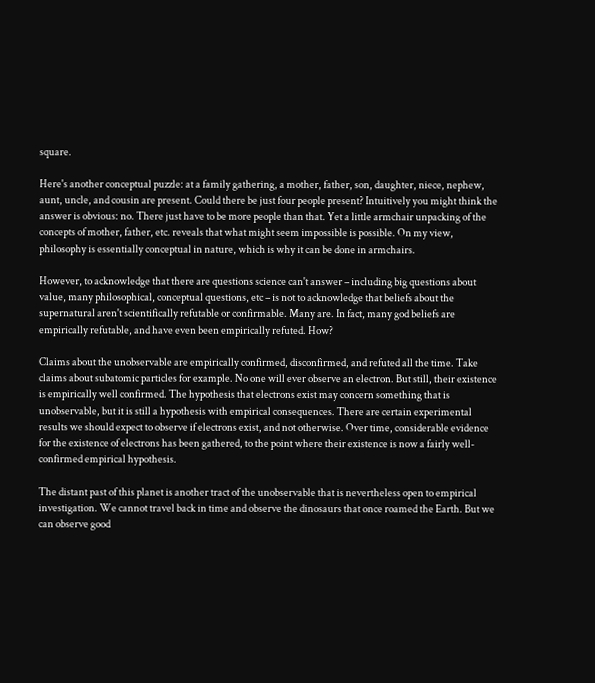square.

Here's another conceptual puzzle: at a family gathering, a mother, father, son, daughter, niece, nephew, aunt, uncle, and cousin are present. Could there be just four people present? Intuitively you might think the answer is obvious: no. There just have to be more people than that. Yet a little armchair unpacking of the concepts of mother, father, etc. reveals that what might seem impossible is possible. On my view, philosophy is essentially conceptual in nature, which is why it can be done in armchairs.

However, to acknowledge that there are questions science can't answer – including big questions about value, many philosophical, conceptual questions, etc – is not to acknowledge that beliefs about the supernatural aren't scientifically refutable or confirmable. Many are. In fact, many god beliefs are empirically refutable, and have even been empirically refuted. How?

Claims about the unobservable are empirically confirmed, disconfirmed, and refuted all the time. Take claims about subatomic particles for example. No one will ever observe an electron. But still, their existence is empirically well confirmed. The hypothesis that electrons exist may concern something that is unobservable, but it is still a hypothesis with empirical consequences. There are certain experimental results we should expect to observe if electrons exist, and not otherwise. Over time, considerable evidence for the existence of electrons has been gathered, to the point where their existence is now a fairly well-confirmed empirical hypothesis.

The distant past of this planet is another tract of the unobservable that is nevertheless open to empirical investigation. We cannot travel back in time and observe the dinosaurs that once roamed the Earth. But we can observe good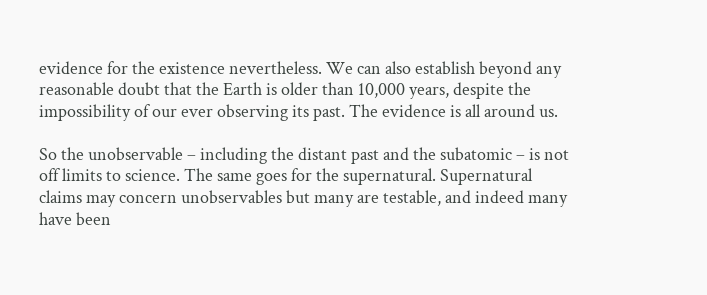evidence for the existence nevertheless. We can also establish beyond any reasonable doubt that the Earth is older than 10,000 years, despite the impossibility of our ever observing its past. The evidence is all around us.

So the unobservable – including the distant past and the subatomic – is not off limits to science. The same goes for the supernatural. Supernatural claims may concern unobservables but many are testable, and indeed many have been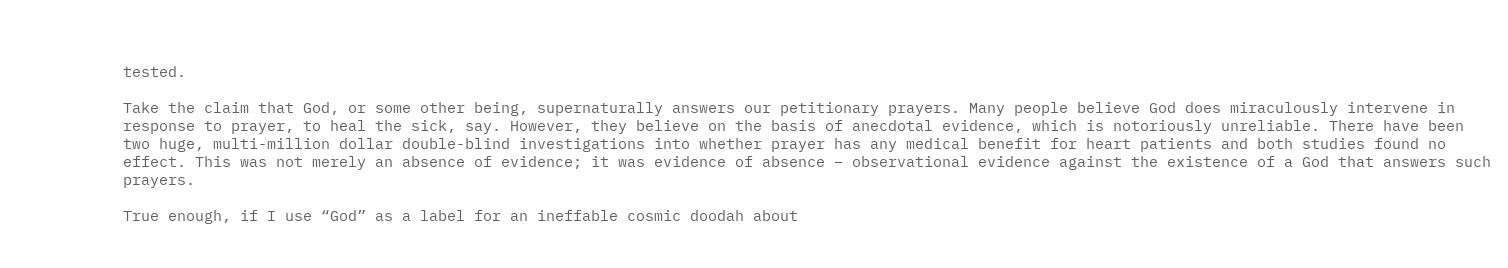tested.

Take the claim that God, or some other being, supernaturally answers our petitionary prayers. Many people believe God does miraculously intervene in response to prayer, to heal the sick, say. However, they believe on the basis of anecdotal evidence, which is notoriously unreliable. There have been two huge, multi-million dollar double-blind investigations into whether prayer has any medical benefit for heart patients and both studies found no effect. This was not merely an absence of evidence; it was evidence of absence – observational evidence against the existence of a God that answers such prayers.

True enough, if I use “God” as a label for an ineffable cosmic doodah about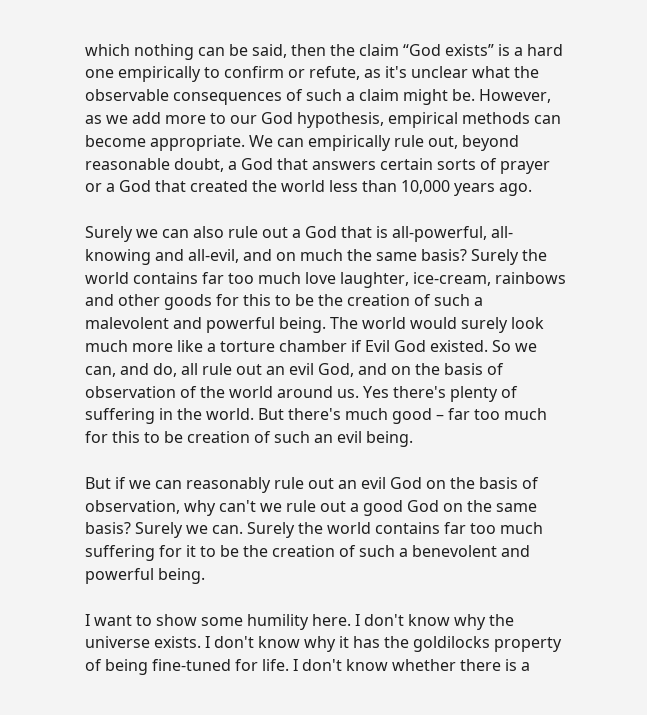which nothing can be said, then the claim “God exists” is a hard one empirically to confirm or refute, as it's unclear what the observable consequences of such a claim might be. However, as we add more to our God hypothesis, empirical methods can become appropriate. We can empirically rule out, beyond reasonable doubt, a God that answers certain sorts of prayer or a God that created the world less than 10,000 years ago.

Surely we can also rule out a God that is all-powerful, all-knowing and all-evil, and on much the same basis? Surely the world contains far too much love laughter, ice-cream, rainbows and other goods for this to be the creation of such a malevolent and powerful being. The world would surely look much more like a torture chamber if Evil God existed. So we can, and do, all rule out an evil God, and on the basis of observation of the world around us. Yes there's plenty of suffering in the world. But there's much good – far too much for this to be creation of such an evil being.

But if we can reasonably rule out an evil God on the basis of observation, why can't we rule out a good God on the same basis? Surely we can. Surely the world contains far too much suffering for it to be the creation of such a benevolent and powerful being.

I want to show some humility here. I don't know why the universe exists. I don't know why it has the goldilocks property of being fine-tuned for life. I don't know whether there is a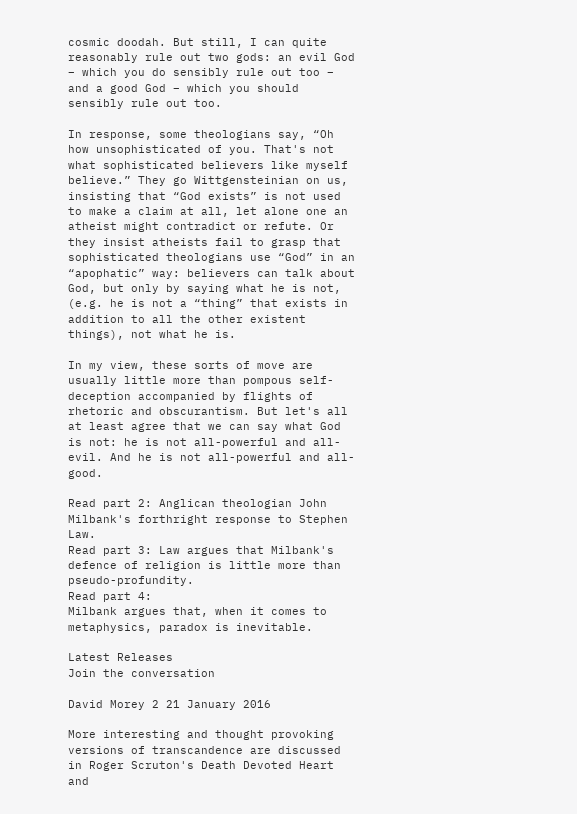cosmic doodah. But still, I can quite reasonably rule out two gods: an evil God – which you do sensibly rule out too – and a good God – which you should sensibly rule out too.

In response, some theologians say, “Oh how unsophisticated of you. That's not what sophisticated believers like myself believe.” They go Wittgensteinian on us, insisting that “God exists” is not used to make a claim at all, let alone one an atheist might contradict or refute. Or they insist atheists fail to grasp that sophisticated theologians use “God” in an “apophatic” way: believers can talk about God, but only by saying what he is not, (e.g. he is not a “thing” that exists in addition to all the other existent things), not what he is.

In my view, these sorts of move are usually little more than pompous self-deception accompanied by flights of rhetoric and obscurantism. But let's all at least agree that we can say what God is not: he is not all-powerful and all-evil. And he is not all-powerful and all-good.

Read part 2: Anglican theologian John Milbank's forthright response to Stephen Law.
Read part 3: Law argues that Milbank's defence of religion is little more than pseudo-profundity.
Read part 4:
Milbank argues that, when it comes to metaphysics, paradox is inevitable.

Latest Releases
Join the conversation

David Morey 2 21 January 2016

More interesting and thought provoking versions of transcandence are discussed in Roger Scruton's Death Devoted Heart and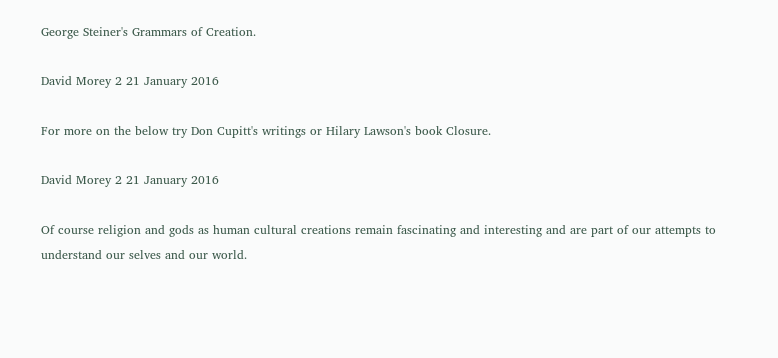George Steiner's Grammars of Creation.

David Morey 2 21 January 2016

For more on the below try Don Cupitt's writings or Hilary Lawson's book Closure.

David Morey 2 21 January 2016

Of course religion and gods as human cultural creations remain fascinating and interesting and are part of our attempts to understand our selves and our world.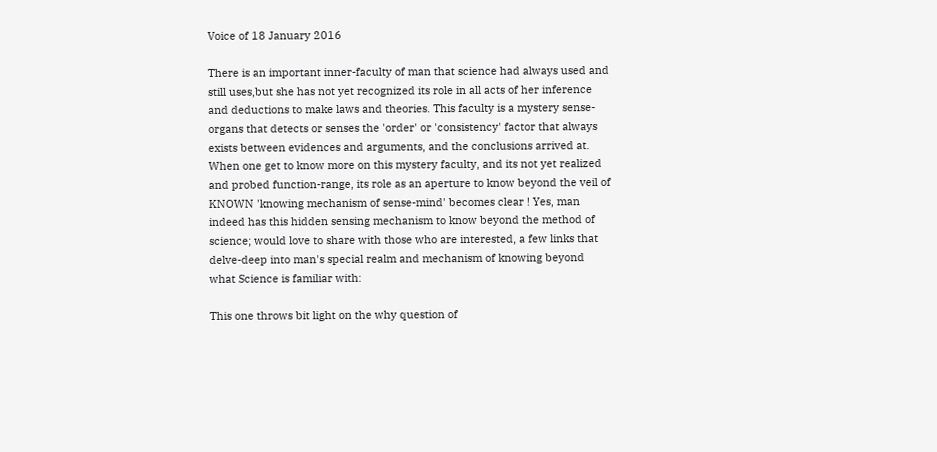Voice of 18 January 2016

There is an important inner-faculty of man that science had always used and still uses,but she has not yet recognized its role in all acts of her inference and deductions to make laws and theories. This faculty is a mystery sense-organs that detects or senses the 'order' or 'consistency' factor that always exists between evidences and arguments, and the conclusions arrived at. When one get to know more on this mystery faculty, and its not yet realized and probed function-range, its role as an aperture to know beyond the veil of KNOWN 'knowing mechanism of sense-mind' becomes clear ! Yes, man indeed has this hidden sensing mechanism to know beyond the method of science; would love to share with those who are interested, a few links that delve-deep into man's special realm and mechanism of knowing beyond what Science is familiar with:

This one throws bit light on the why question of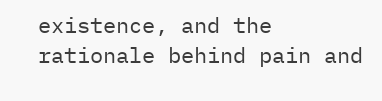existence, and the rationale behind pain and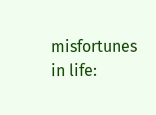misfortunes in life: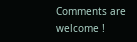Comments are welcome !